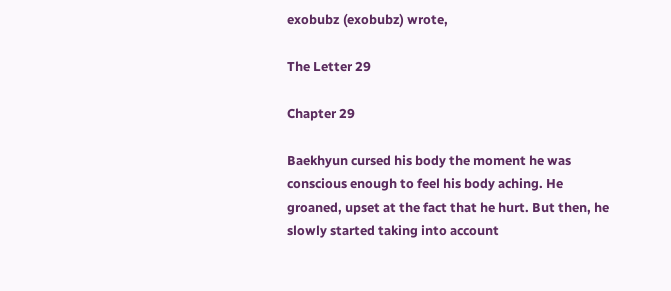exobubz (exobubz) wrote,

The Letter 29

Chapter 29

Baekhyun cursed his body the moment he was conscious enough to feel his body aching. He groaned, upset at the fact that he hurt. But then, he slowly started taking into account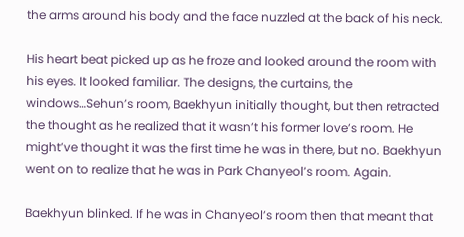the arms around his body and the face nuzzled at the back of his neck.

His heart beat picked up as he froze and looked around the room with his eyes. It looked familiar. The designs, the curtains, the windows…Sehun’s room, Baekhyun initially thought, but then retracted the thought as he realized that it wasn’t his former love’s room. He might’ve thought it was the first time he was in there, but no. Baekhyun went on to realize that he was in Park Chanyeol’s room. Again.

Baekhyun blinked. If he was in Chanyeol’s room then that meant that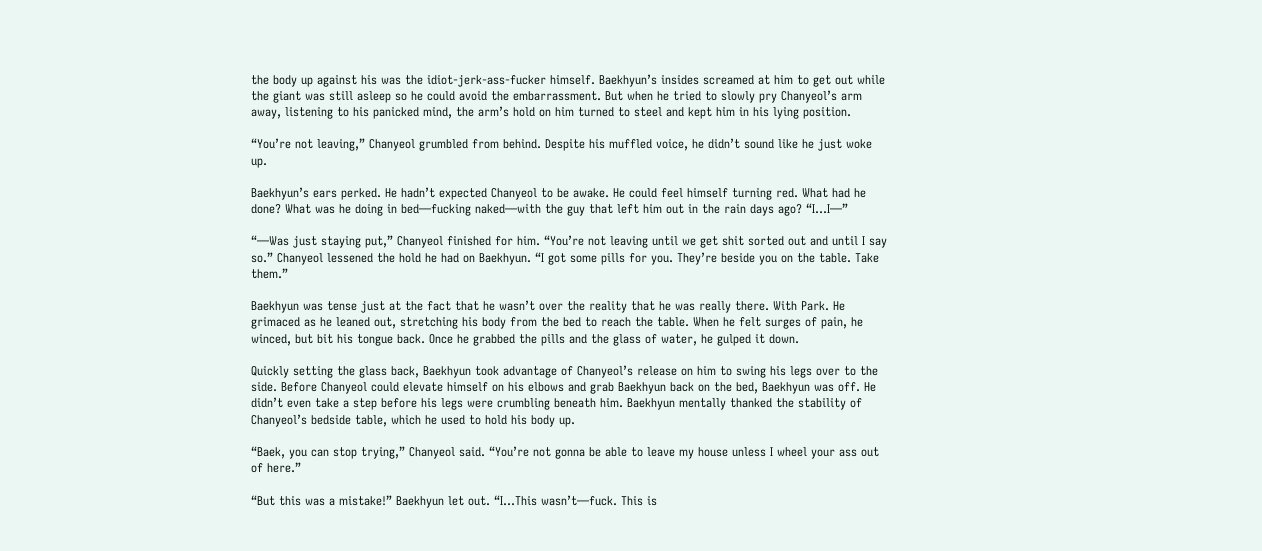the body up against his was the idiot-jerk-ass-fucker himself. Baekhyun’s insides screamed at him to get out while the giant was still asleep so he could avoid the embarrassment. But when he tried to slowly pry Chanyeol’s arm away, listening to his panicked mind, the arm’s hold on him turned to steel and kept him in his lying position.

“You’re not leaving,” Chanyeol grumbled from behind. Despite his muffled voice, he didn’t sound like he just woke up.

Baekhyun’s ears perked. He hadn’t expected Chanyeol to be awake. He could feel himself turning red. What had he done? What was he doing in bed—fucking naked—with the guy that left him out in the rain days ago? “I…I—”

“—Was just staying put,” Chanyeol finished for him. “You’re not leaving until we get shit sorted out and until I say so.” Chanyeol lessened the hold he had on Baekhyun. “I got some pills for you. They’re beside you on the table. Take them.”

Baekhyun was tense just at the fact that he wasn’t over the reality that he was really there. With Park. He grimaced as he leaned out, stretching his body from the bed to reach the table. When he felt surges of pain, he winced, but bit his tongue back. Once he grabbed the pills and the glass of water, he gulped it down.

Quickly setting the glass back, Baekhyun took advantage of Chanyeol’s release on him to swing his legs over to the side. Before Chanyeol could elevate himself on his elbows and grab Baekhyun back on the bed, Baekhyun was off. He didn’t even take a step before his legs were crumbling beneath him. Baekhyun mentally thanked the stability of Chanyeol’s bedside table, which he used to hold his body up.

“Baek, you can stop trying,” Chanyeol said. “You’re not gonna be able to leave my house unless I wheel your ass out of here.”

“But this was a mistake!” Baekhyun let out. “I...This wasn’t—fuck. This is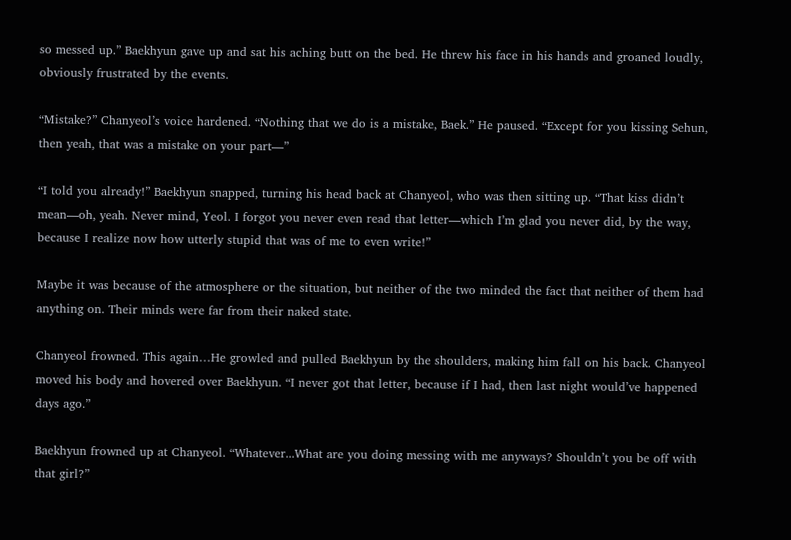so messed up.” Baekhyun gave up and sat his aching butt on the bed. He threw his face in his hands and groaned loudly, obviously frustrated by the events.

“Mistake?” Chanyeol’s voice hardened. “Nothing that we do is a mistake, Baek.” He paused. “Except for you kissing Sehun, then yeah, that was a mistake on your part—”

“I told you already!” Baekhyun snapped, turning his head back at Chanyeol, who was then sitting up. “That kiss didn’t mean—oh, yeah. Never mind, Yeol. I forgot you never even read that letter—which I’m glad you never did, by the way, because I realize now how utterly stupid that was of me to even write!”

Maybe it was because of the atmosphere or the situation, but neither of the two minded the fact that neither of them had anything on. Their minds were far from their naked state.

Chanyeol frowned. This again…He growled and pulled Baekhyun by the shoulders, making him fall on his back. Chanyeol moved his body and hovered over Baekhyun. “I never got that letter, because if I had, then last night would’ve happened days ago.”

Baekhyun frowned up at Chanyeol. “Whatever...What are you doing messing with me anyways? Shouldn’t you be off with that girl?”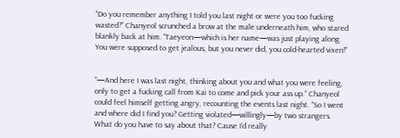“Do you remember anything I told you last night or were you too fucking wasted?” Chanyeol scrunched a brow at the male underneath him, who stared blankly back at him. “Taeyeon—which is her name—was just playing along. You were supposed to get jealous, but you never did, you cold-hearted vixen!”


“—And here I was last night, thinking about you and what you were feeling, only to get a fucking call from Kai to come and pick your ass up.” Chanyeol could feel himself getting angry, recounting the events last night. “So I went and where did I find you? Getting violated—willingly—by two strangers. What do you have to say about that? Cause I’d really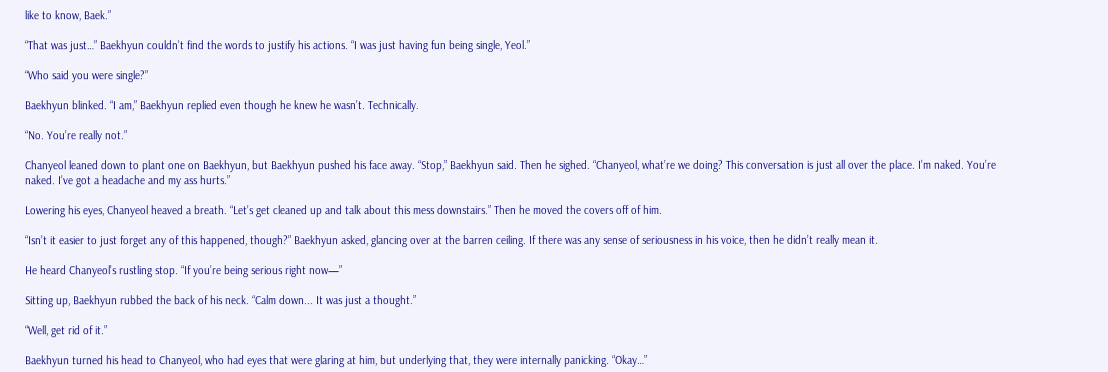like to know, Baek.”

“That was just…” Baekhyun couldn’t find the words to justify his actions. “I was just having fun being single, Yeol.”

“Who said you were single?”

Baekhyun blinked. “I am,” Baekhyun replied even though he knew he wasn’t. Technically.

“No. You’re really not.”

Chanyeol leaned down to plant one on Baekhyun, but Baekhyun pushed his face away. “Stop,” Baekhyun said. Then he sighed. “Chanyeol, what’re we doing? This conversation is just all over the place. I’m naked. You’re naked. I’ve got a headache and my ass hurts.”

Lowering his eyes, Chanyeol heaved a breath. “Let’s get cleaned up and talk about this mess downstairs.” Then he moved the covers off of him.

“Isn’t it easier to just forget any of this happened, though?” Baekhyun asked, glancing over at the barren ceiling. If there was any sense of seriousness in his voice, then he didn’t really mean it.

He heard Chanyeol’s rustling stop. “If you’re being serious right now—”

Sitting up, Baekhyun rubbed the back of his neck. “Calm down... It was just a thought.”

“Well, get rid of it.”

Baekhyun turned his head to Chanyeol, who had eyes that were glaring at him, but underlying that, they were internally panicking. “Okay…”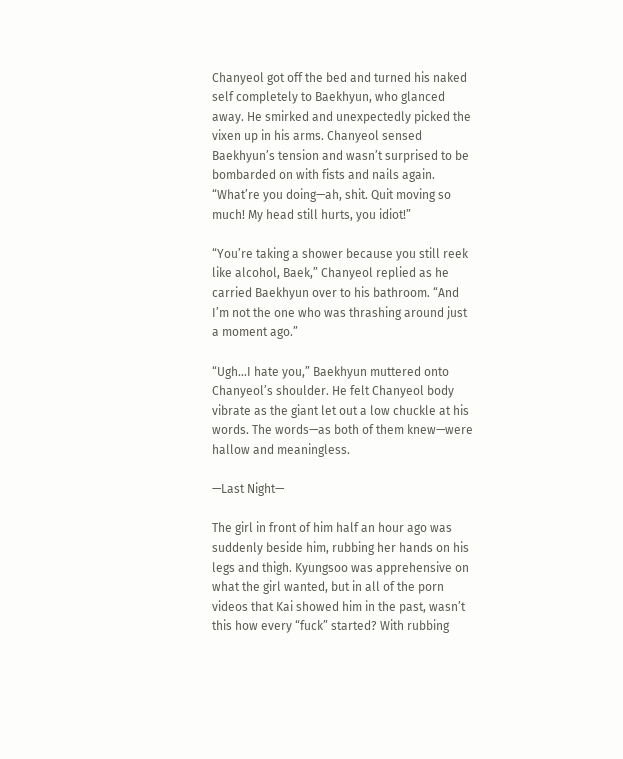Chanyeol got off the bed and turned his naked self completely to Baekhyun, who glanced away. He smirked and unexpectedly picked the vixen up in his arms. Chanyeol sensed Baekhyun’s tension and wasn’t surprised to be bombarded on with fists and nails again. “What’re you doing—ah, shit. Quit moving so much! My head still hurts, you idiot!”

“You’re taking a shower because you still reek like alcohol, Baek,” Chanyeol replied as he carried Baekhyun over to his bathroom. “And I’m not the one who was thrashing around just a moment ago.”

“Ugh…I hate you,” Baekhyun muttered onto Chanyeol’s shoulder. He felt Chanyeol body vibrate as the giant let out a low chuckle at his words. The words—as both of them knew—were hallow and meaningless.

—Last Night—

The girl in front of him half an hour ago was suddenly beside him, rubbing her hands on his legs and thigh. Kyungsoo was apprehensive on what the girl wanted, but in all of the porn videos that Kai showed him in the past, wasn’t this how every “fuck” started? With rubbing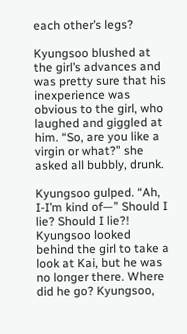each other’s legs?

Kyungsoo blushed at the girl’s advances and was pretty sure that his inexperience was obvious to the girl, who laughed and giggled at him. “So, are you like a virgin or what?” she asked all bubbly, drunk.

Kyungsoo gulped. “Ah, I-I’m kind of—” Should I lie? Should I lie?! Kyungsoo looked behind the girl to take a look at Kai, but he was no longer there. Where did he go? Kyungsoo,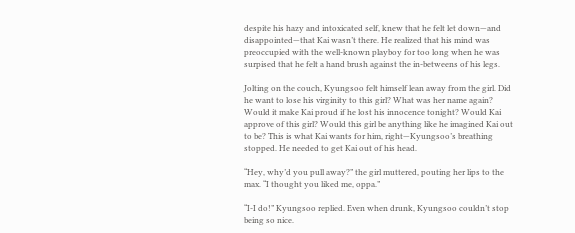despite his hazy and intoxicated self, knew that he felt let down—and disappointed—that Kai wasn’t there. He realized that his mind was preoccupied with the well-known playboy for too long when he was surpised that he felt a hand brush against the in-betweens of his legs.

Jolting on the couch, Kyungsoo felt himself lean away from the girl. Did he want to lose his virginity to this girl? What was her name again? Would it make Kai proud if he lost his innocence tonight? Would Kai approve of this girl? Would this girl be anything like he imagined Kai out to be? This is what Kai wants for him, right—Kyungsoo’s breathing stopped. He needed to get Kai out of his head.

“Hey, why’d you pull away?” the girl muttered, pouting her lips to the max. “I thought you liked me, oppa.”

“I-I do!” Kyungsoo replied. Even when drunk, Kyungsoo couldn’t stop being so nice.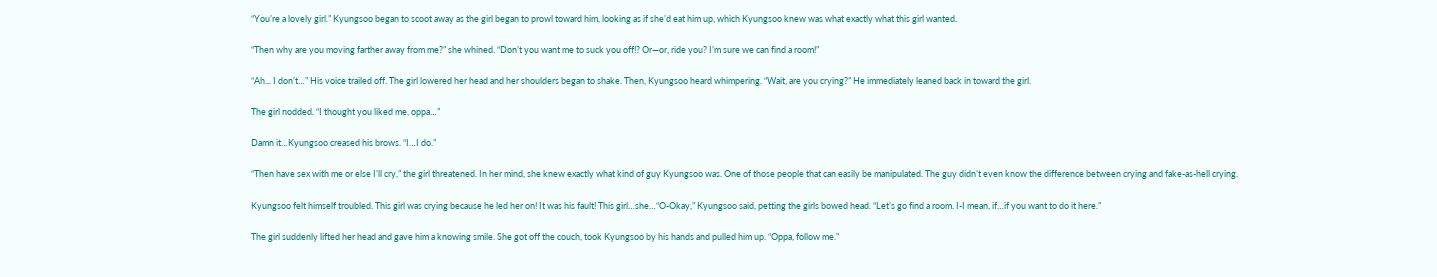“You’re a lovely girl.” Kyungsoo began to scoot away as the girl began to prowl toward him, looking as if she’d eat him up, which Kyungsoo knew was what exactly what this girl wanted.

“Then why are you moving farther away from me?” she whined. “Don’t you want me to suck you off!? Or—or, ride you? I’m sure we can find a room!”

“Ah... I don’t…” His voice trailed off. The girl lowered her head and her shoulders began to shake. Then, Kyungsoo heard whimpering. “Wait, are you crying?” He immediately leaned back in toward the girl.

The girl nodded. “I thought you liked me, oppa…”

Damn it…Kyungsoo creased his brows. “I…I do.”

“Then have sex with me or else I’ll cry,” the girl threatened. In her mind, she knew exactly what kind of guy Kyungsoo was. One of those people that can easily be manipulated. The guy didn’t even know the difference between crying and fake-as-hell crying.

Kyungsoo felt himself troubled. This girl was crying because he led her on! It was his fault! This girl…she…“O-Okay,” Kyungsoo said, petting the girls bowed head. “Let’s go find a room. I-I mean, if…if you want to do it here.”

The girl suddenly lifted her head and gave him a knowing smile. She got off the couch, took Kyungsoo by his hands and pulled him up. “Oppa, follow me.”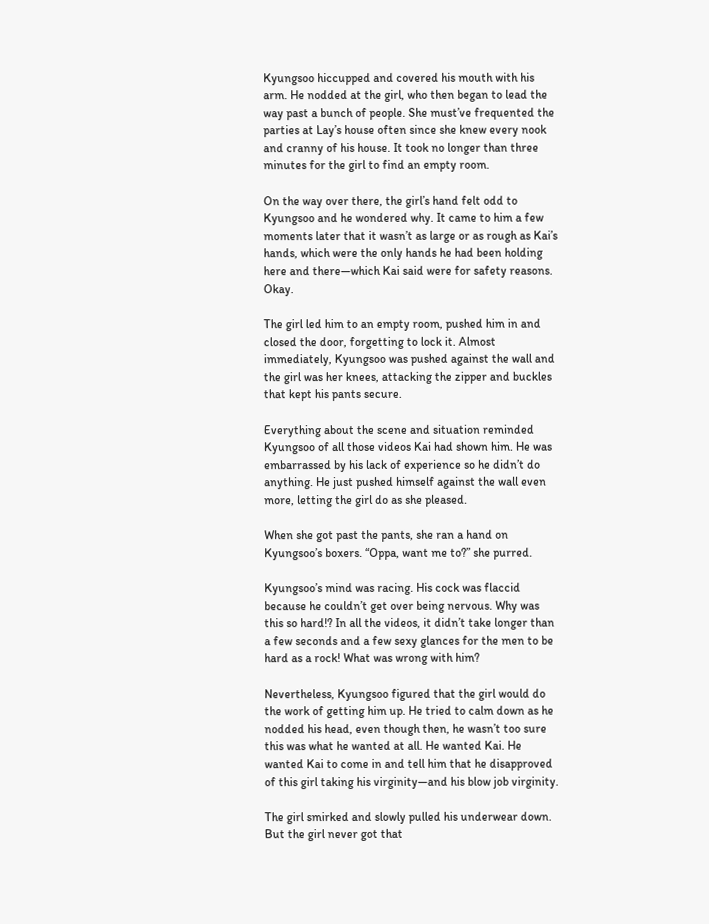Kyungsoo hiccupped and covered his mouth with his arm. He nodded at the girl, who then began to lead the way past a bunch of people. She must’ve frequented the parties at Lay’s house often since she knew every nook and cranny of his house. It took no longer than three minutes for the girl to find an empty room.

On the way over there, the girl’s hand felt odd to Kyungsoo and he wondered why. It came to him a few moments later that it wasn’t as large or as rough as Kai’s hands, which were the only hands he had been holding here and there—which Kai said were for safety reasons. Okay.

The girl led him to an empty room, pushed him in and closed the door, forgetting to lock it. Almost immediately, Kyungsoo was pushed against the wall and the girl was her knees, attacking the zipper and buckles that kept his pants secure.

Everything about the scene and situation reminded Kyungsoo of all those videos Kai had shown him. He was embarrassed by his lack of experience so he didn’t do anything. He just pushed himself against the wall even more, letting the girl do as she pleased.

When she got past the pants, she ran a hand on Kyungsoo’s boxers. “Oppa, want me to?” she purred.

Kyungsoo’s mind was racing. His cock was flaccid because he couldn’t get over being nervous. Why was this so hard!? In all the videos, it didn’t take longer than a few seconds and a few sexy glances for the men to be hard as a rock! What was wrong with him?

Nevertheless, Kyungsoo figured that the girl would do the work of getting him up. He tried to calm down as he nodded his head, even though then, he wasn’t too sure this was what he wanted at all. He wanted Kai. He wanted Kai to come in and tell him that he disapproved of this girl taking his virginity—and his blow job virginity.

The girl smirked and slowly pulled his underwear down. But the girl never got that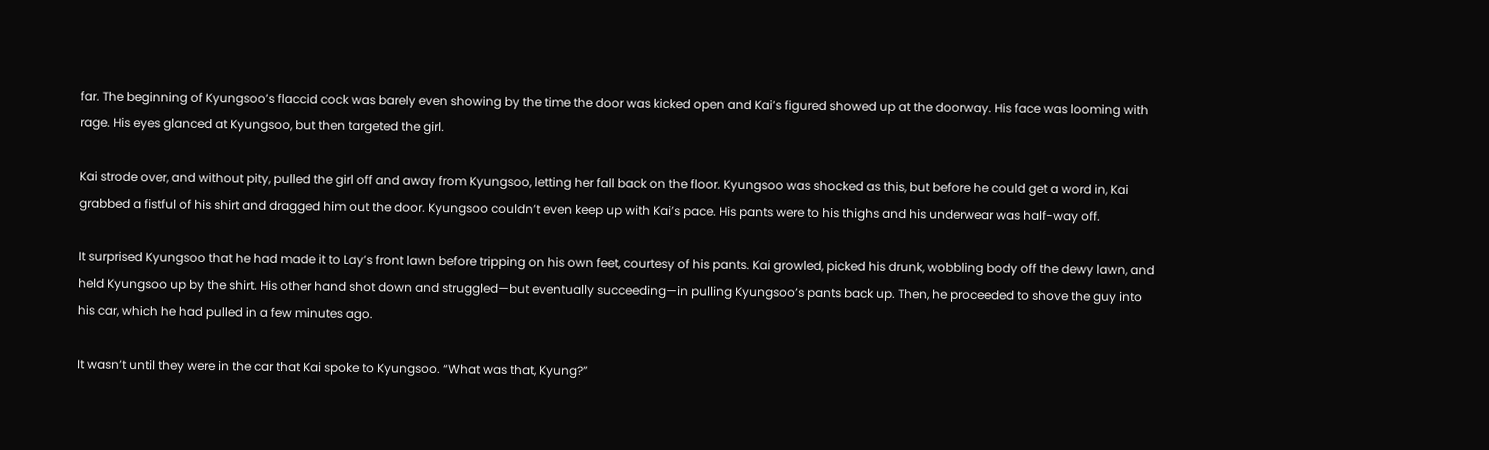far. The beginning of Kyungsoo’s flaccid cock was barely even showing by the time the door was kicked open and Kai’s figured showed up at the doorway. His face was looming with rage. His eyes glanced at Kyungsoo, but then targeted the girl.

Kai strode over, and without pity, pulled the girl off and away from Kyungsoo, letting her fall back on the floor. Kyungsoo was shocked as this, but before he could get a word in, Kai grabbed a fistful of his shirt and dragged him out the door. Kyungsoo couldn’t even keep up with Kai’s pace. His pants were to his thighs and his underwear was half-way off.

It surprised Kyungsoo that he had made it to Lay’s front lawn before tripping on his own feet, courtesy of his pants. Kai growled, picked his drunk, wobbling body off the dewy lawn, and held Kyungsoo up by the shirt. His other hand shot down and struggled—but eventually succeeding—in pulling Kyungsoo’s pants back up. Then, he proceeded to shove the guy into his car, which he had pulled in a few minutes ago.

It wasn’t until they were in the car that Kai spoke to Kyungsoo. “What was that, Kyung?”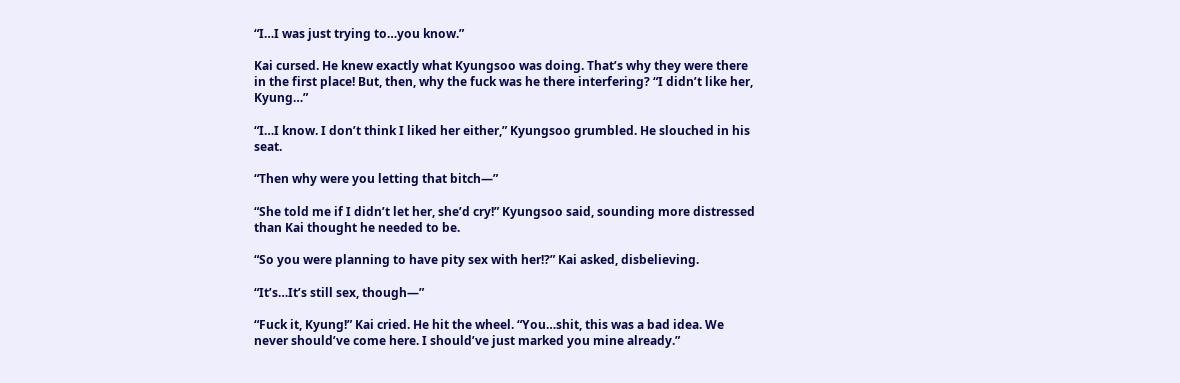“I…I was just trying to…you know.”

Kai cursed. He knew exactly what Kyungsoo was doing. That’s why they were there in the first place! But, then, why the fuck was he there interfering? “I didn’t like her, Kyung…”

“I…I know. I don’t think I liked her either,” Kyungsoo grumbled. He slouched in his seat.

“Then why were you letting that bitch—”

“She told me if I didn’t let her, she’d cry!” Kyungsoo said, sounding more distressed than Kai thought he needed to be.

“So you were planning to have pity sex with her!?” Kai asked, disbelieving.

“It’s…It’s still sex, though—”

“Fuck it, Kyung!” Kai cried. He hit the wheel. “You…shit, this was a bad idea. We never should’ve come here. I should’ve just marked you mine already.”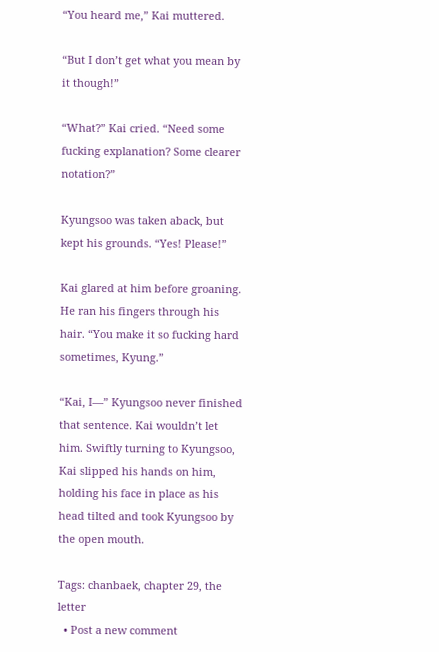“You heard me,” Kai muttered.

“But I don’t get what you mean by it though!”

“What?” Kai cried. “Need some fucking explanation? Some clearer notation?”

Kyungsoo was taken aback, but kept his grounds. “Yes! Please!”

Kai glared at him before groaning. He ran his fingers through his hair. “You make it so fucking hard sometimes, Kyung.”

“Kai, I—” Kyungsoo never finished that sentence. Kai wouldn’t let him. Swiftly turning to Kyungsoo, Kai slipped his hands on him, holding his face in place as his head tilted and took Kyungsoo by the open mouth.

Tags: chanbaek, chapter 29, the letter
  • Post a new comment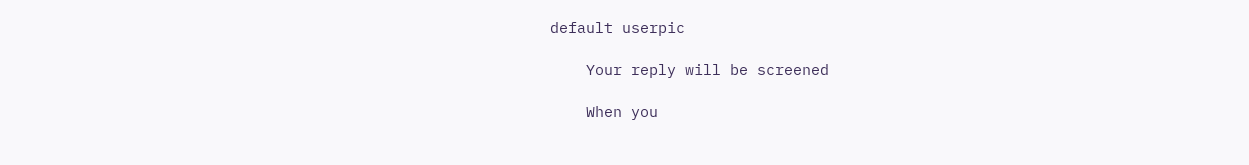default userpic

    Your reply will be screened

    When you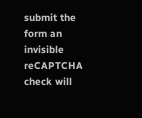submit the form an invisible reCAPTCHA check will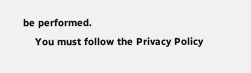be performed.
    You must follow the Privacy Policy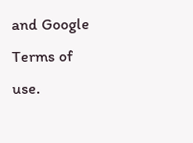and Google Terms of use.